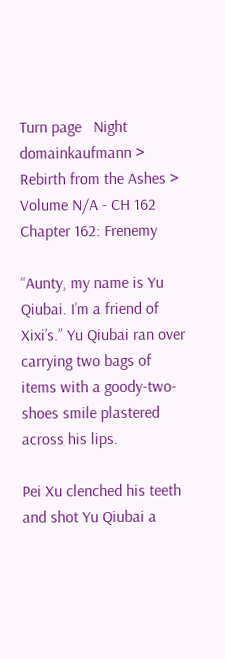Turn page   Night
domainkaufmann > Rebirth from the Ashes > Volume N/A - CH 162
Chapter 162: Frenemy

“Aunty, my name is Yu Qiubai. I’m a friend of Xixi’s.” Yu Qiubai ran over carrying two bags of items with a goody-two-shoes smile plastered across his lips.

Pei Xu clenched his teeth and shot Yu Qiubai a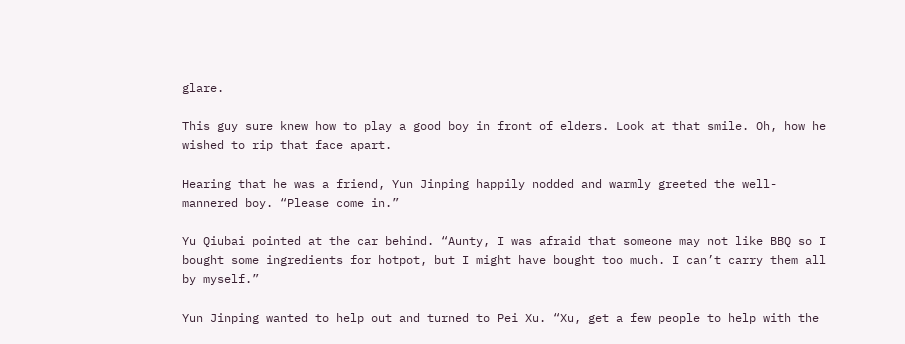glare.

This guy sure knew how to play a good boy in front of elders. Look at that smile. Oh, how he wished to rip that face apart.

Hearing that he was a friend, Yun Jinping happily nodded and warmly greeted the well-mannered boy. “Please come in.”

Yu Qiubai pointed at the car behind. “Aunty, I was afraid that someone may not like BBQ so I bought some ingredients for hotpot, but I might have bought too much. I can’t carry them all by myself.”

Yun Jinping wanted to help out and turned to Pei Xu. “Xu, get a few people to help with the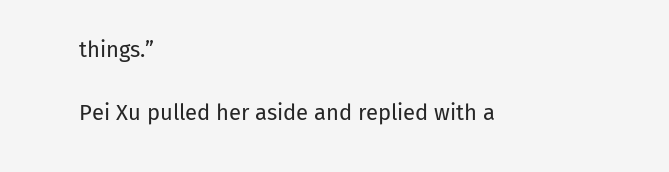things.”

Pei Xu pulled her aside and replied with a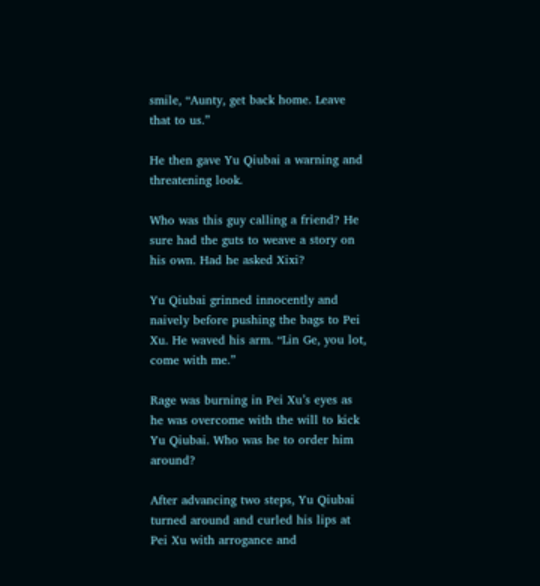smile, “Aunty, get back home. Leave that to us.”

He then gave Yu Qiubai a warning and threatening look.

Who was this guy calling a friend? He sure had the guts to weave a story on his own. Had he asked Xixi?

Yu Qiubai grinned innocently and naively before pushing the bags to Pei Xu. He waved his arm. “Lin Ge, you lot, come with me.”

Rage was burning in Pei Xu’s eyes as he was overcome with the will to kick Yu Qiubai. Who was he to order him around?

After advancing two steps, Yu Qiubai turned around and curled his lips at Pei Xu with arrogance and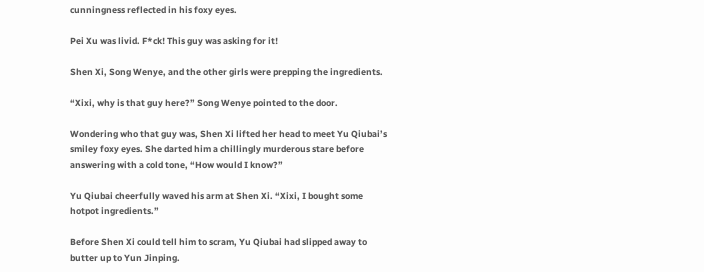cunningness reflected in his foxy eyes.

Pei Xu was livid. F*ck! This guy was asking for it!

Shen Xi, Song Wenye, and the other girls were prepping the ingredients.

“Xixi, why is that guy here?” Song Wenye pointed to the door.

Wondering who that guy was, Shen Xi lifted her head to meet Yu Qiubai’s smiley foxy eyes. She darted him a chillingly murderous stare before answering with a cold tone, “How would I know?”

Yu Qiubai cheerfully waved his arm at Shen Xi. “Xixi, I bought some hotpot ingredients.”

Before Shen Xi could tell him to scram, Yu Qiubai had slipped away to butter up to Yun Jinping.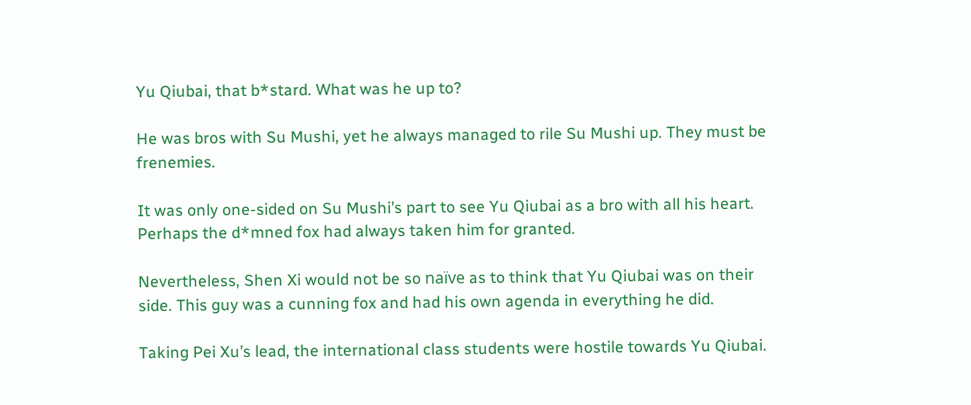Yu Qiubai, that b*stard. What was he up to?

He was bros with Su Mushi, yet he always managed to rile Su Mushi up. They must be frenemies.

It was only one-sided on Su Mushi’s part to see Yu Qiubai as a bro with all his heart. Perhaps the d*mned fox had always taken him for granted.

Nevertheless, Shen Xi would not be so naïve as to think that Yu Qiubai was on their side. This guy was a cunning fox and had his own agenda in everything he did.

Taking Pei Xu’s lead, the international class students were hostile towards Yu Qiubai.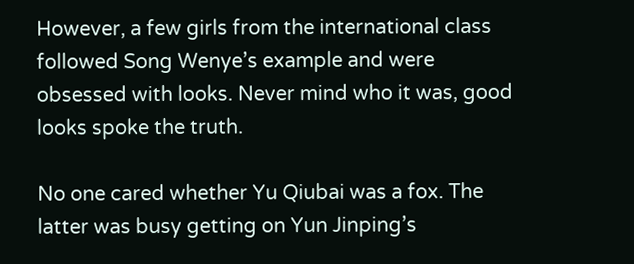However, a few girls from the international class followed Song Wenye’s example and were obsessed with looks. Never mind who it was, good looks spoke the truth.

No one cared whether Yu Qiubai was a fox. The latter was busy getting on Yun Jinping’s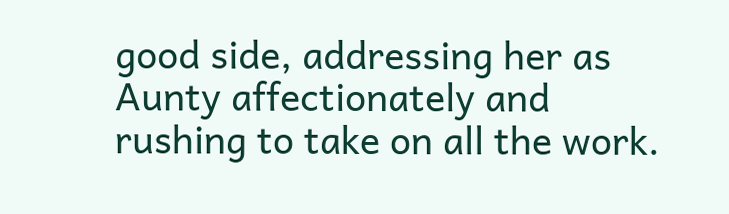good side, addressing her as Aunty affectionately and rushing to take on all the work.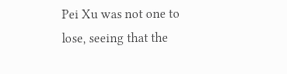Pei Xu was not one to lose, seeing that the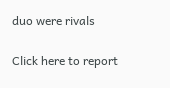duo were rivals

Click here to report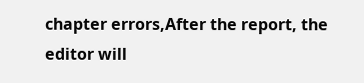chapter errors,After the report, the editor will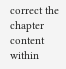correct the chapter content within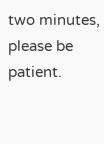two minutes, please be patient.